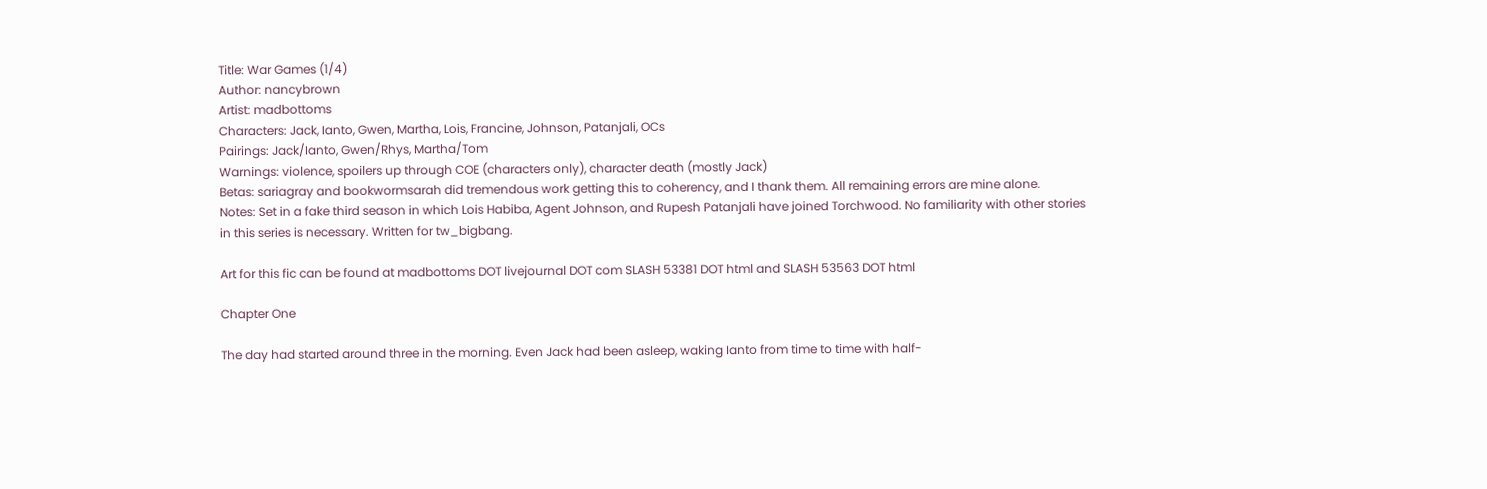Title: War Games (1/4)
Author: nancybrown
Artist: madbottoms
Characters: Jack, Ianto, Gwen, Martha, Lois, Francine, Johnson, Patanjali, OCs
Pairings: Jack/Ianto, Gwen/Rhys, Martha/Tom
Warnings: violence, spoilers up through COE (characters only), character death (mostly Jack)
Betas: sariagray and bookwormsarah did tremendous work getting this to coherency, and I thank them. All remaining errors are mine alone.
Notes: Set in a fake third season in which Lois Habiba, Agent Johnson, and Rupesh Patanjali have joined Torchwood. No familiarity with other stories in this series is necessary. Written for tw_bigbang.

Art for this fic can be found at madbottoms DOT livejournal DOT com SLASH 53381 DOT html and SLASH 53563 DOT html

Chapter One

The day had started around three in the morning. Even Jack had been asleep, waking Ianto from time to time with half-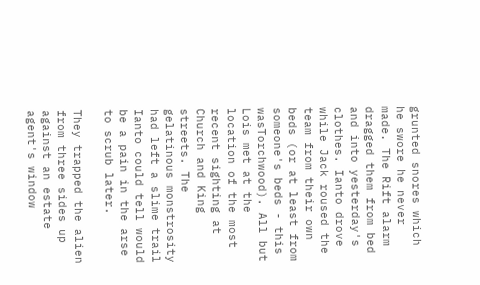grunted snores which he swore he never made. The Rift alarm dragged them from bed and into yesterday's clothes. Ianto drove while Jack roused the team from their own beds (or at least from someone's beds - this wasTorchwood). All but Lois met at the location of the most recent sighting at Church and King streets. The gelatinous monstrosity had left a slime trail Ianto could tell would be a pain in the arse to scrub later.

They trapped the alien from three sides up against an estate agent's window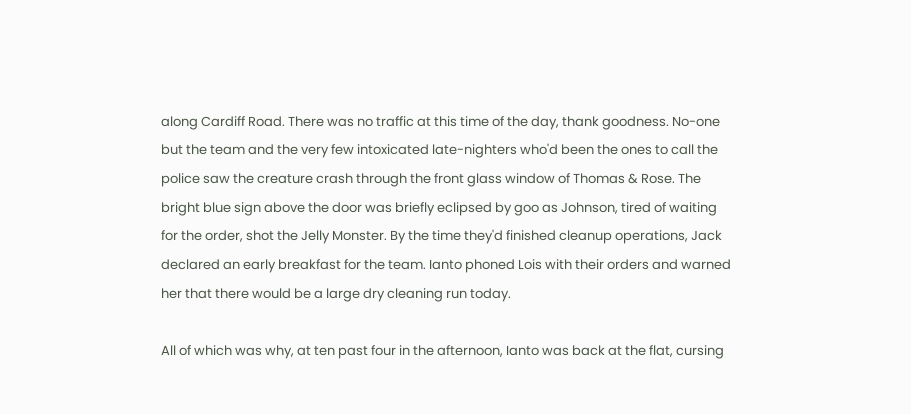along Cardiff Road. There was no traffic at this time of the day, thank goodness. No-one but the team and the very few intoxicated late-nighters who'd been the ones to call the police saw the creature crash through the front glass window of Thomas & Rose. The bright blue sign above the door was briefly eclipsed by goo as Johnson, tired of waiting for the order, shot the Jelly Monster. By the time they'd finished cleanup operations, Jack declared an early breakfast for the team. Ianto phoned Lois with their orders and warned her that there would be a large dry cleaning run today.

All of which was why, at ten past four in the afternoon, Ianto was back at the flat, cursing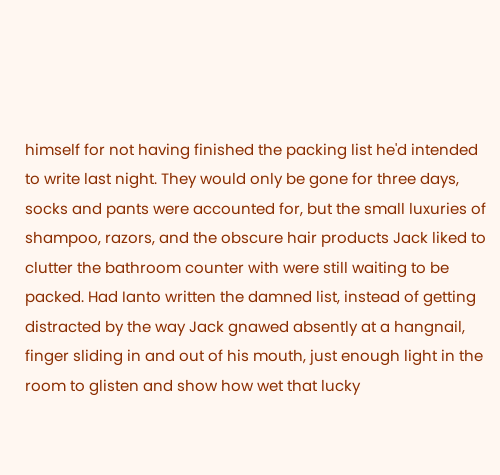himself for not having finished the packing list he'd intended to write last night. They would only be gone for three days, socks and pants were accounted for, but the small luxuries of shampoo, razors, and the obscure hair products Jack liked to clutter the bathroom counter with were still waiting to be packed. Had Ianto written the damned list, instead of getting distracted by the way Jack gnawed absently at a hangnail, finger sliding in and out of his mouth, just enough light in the room to glisten and show how wet that lucky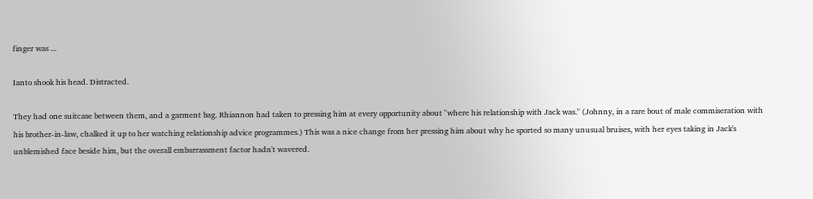finger was ...

Ianto shook his head. Distracted.

They had one suitcase between them, and a garment bag. Rhiannon had taken to pressing him at every opportunity about "where his relationship with Jack was." (Johnny, in a rare bout of male commiseration with his brother-in-law, chalked it up to her watching relationship advice programmes.) This was a nice change from her pressing him about why he sported so many unusual bruises, with her eyes taking in Jack's unblemished face beside him, but the overall embarrassment factor hadn't wavered.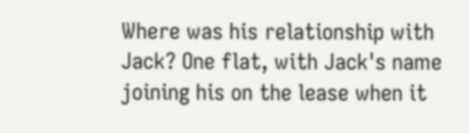Where was his relationship with Jack? One flat, with Jack's name joining his on the lease when it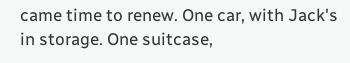came time to renew. One car, with Jack's in storage. One suitcase,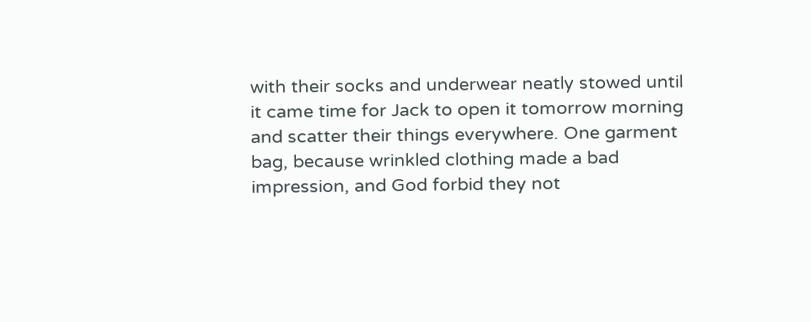with their socks and underwear neatly stowed until it came time for Jack to open it tomorrow morning and scatter their things everywhere. One garment bag, because wrinkled clothing made a bad impression, and God forbid they not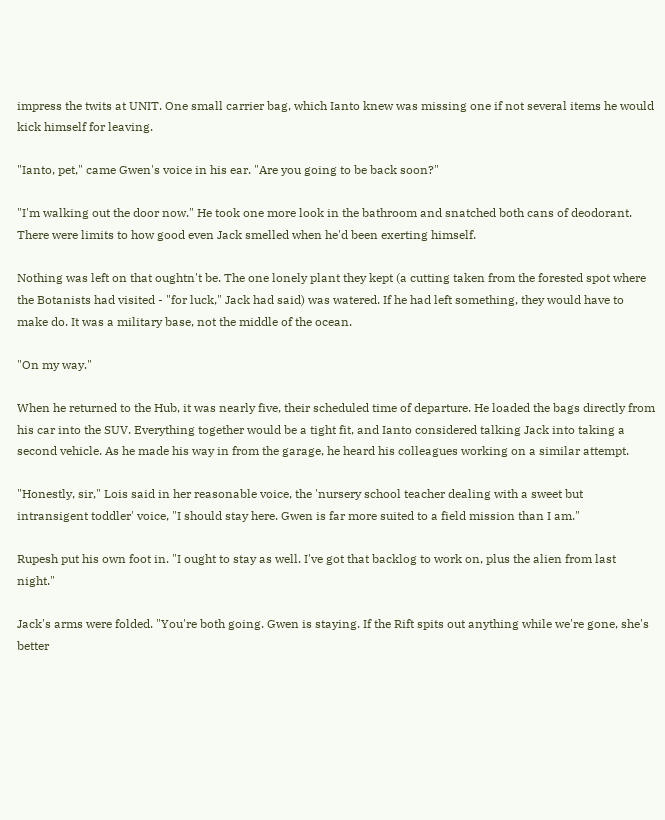impress the twits at UNIT. One small carrier bag, which Ianto knew was missing one if not several items he would kick himself for leaving.

"Ianto, pet," came Gwen's voice in his ear. "Are you going to be back soon?"

"I'm walking out the door now." He took one more look in the bathroom and snatched both cans of deodorant. There were limits to how good even Jack smelled when he'd been exerting himself.

Nothing was left on that oughtn't be. The one lonely plant they kept (a cutting taken from the forested spot where the Botanists had visited - "for luck," Jack had said) was watered. If he had left something, they would have to make do. It was a military base, not the middle of the ocean.

"On my way."

When he returned to the Hub, it was nearly five, their scheduled time of departure. He loaded the bags directly from his car into the SUV. Everything together would be a tight fit, and Ianto considered talking Jack into taking a second vehicle. As he made his way in from the garage, he heard his colleagues working on a similar attempt.

"Honestly, sir," Lois said in her reasonable voice, the 'nursery school teacher dealing with a sweet but intransigent toddler' voice, "I should stay here. Gwen is far more suited to a field mission than I am."

Rupesh put his own foot in. "I ought to stay as well. I've got that backlog to work on, plus the alien from last night."

Jack's arms were folded. "You're both going. Gwen is staying. If the Rift spits out anything while we're gone, she's better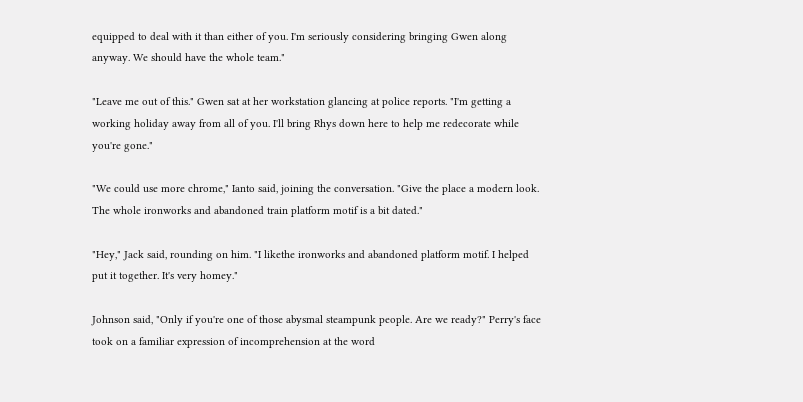equipped to deal with it than either of you. I'm seriously considering bringing Gwen along anyway. We should have the whole team."

"Leave me out of this." Gwen sat at her workstation glancing at police reports. "I'm getting a working holiday away from all of you. I'll bring Rhys down here to help me redecorate while you're gone."

"We could use more chrome," Ianto said, joining the conversation. "Give the place a modern look. The whole ironworks and abandoned train platform motif is a bit dated."

"Hey," Jack said, rounding on him. "I likethe ironworks and abandoned platform motif. I helped put it together. It's very homey."

Johnson said, "Only if you're one of those abysmal steampunk people. Are we ready?" Perry's face took on a familiar expression of incomprehension at the word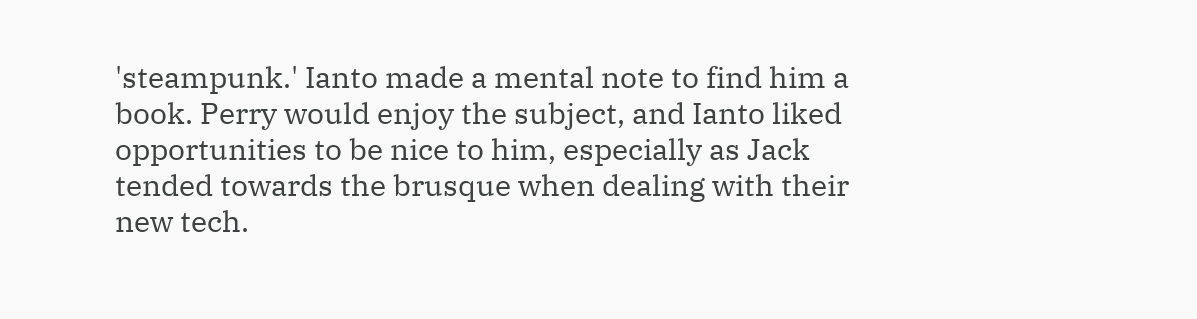'steampunk.' Ianto made a mental note to find him a book. Perry would enjoy the subject, and Ianto liked opportunities to be nice to him, especially as Jack tended towards the brusque when dealing with their new tech.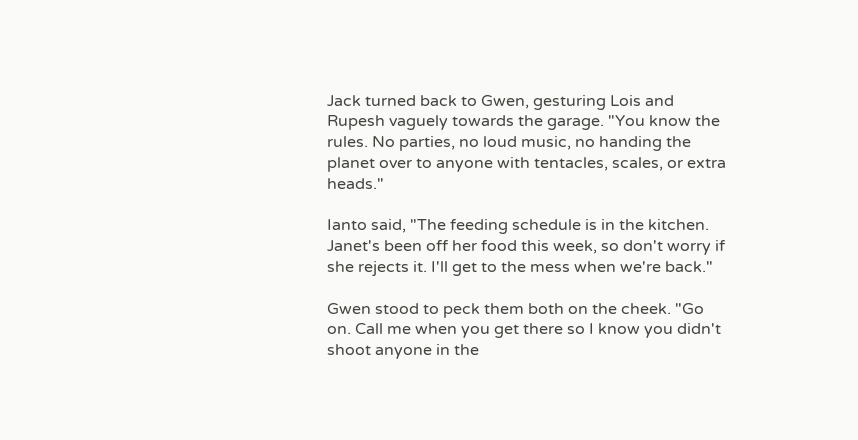Jack turned back to Gwen, gesturing Lois and Rupesh vaguely towards the garage. "You know the rules. No parties, no loud music, no handing the planet over to anyone with tentacles, scales, or extra heads."

Ianto said, "The feeding schedule is in the kitchen. Janet's been off her food this week, so don't worry if she rejects it. I'll get to the mess when we're back."

Gwen stood to peck them both on the cheek. "Go on. Call me when you get there so I know you didn't shoot anyone in the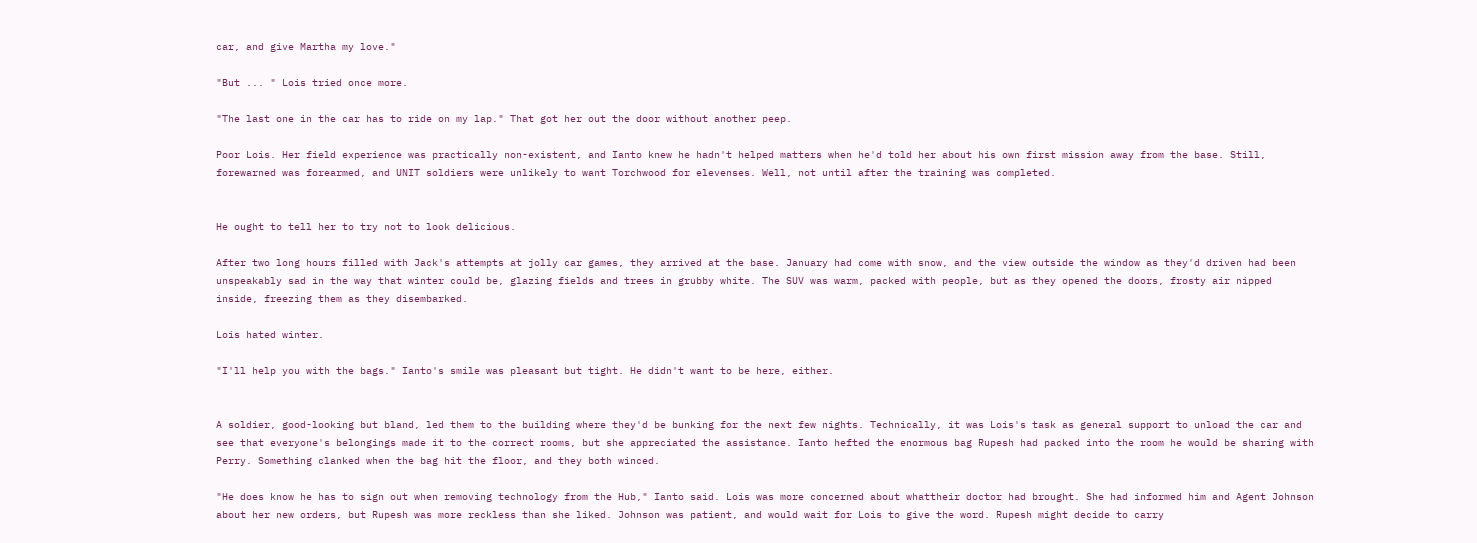car, and give Martha my love."

"But ... " Lois tried once more.

"The last one in the car has to ride on my lap." That got her out the door without another peep.

Poor Lois. Her field experience was practically non-existent, and Ianto knew he hadn't helped matters when he'd told her about his own first mission away from the base. Still, forewarned was forearmed, and UNIT soldiers were unlikely to want Torchwood for elevenses. Well, not until after the training was completed.


He ought to tell her to try not to look delicious.

After two long hours filled with Jack's attempts at jolly car games, they arrived at the base. January had come with snow, and the view outside the window as they'd driven had been unspeakably sad in the way that winter could be, glazing fields and trees in grubby white. The SUV was warm, packed with people, but as they opened the doors, frosty air nipped inside, freezing them as they disembarked.

Lois hated winter.

"I'll help you with the bags." Ianto's smile was pleasant but tight. He didn't want to be here, either.


A soldier, good-looking but bland, led them to the building where they'd be bunking for the next few nights. Technically, it was Lois's task as general support to unload the car and see that everyone's belongings made it to the correct rooms, but she appreciated the assistance. Ianto hefted the enormous bag Rupesh had packed into the room he would be sharing with Perry. Something clanked when the bag hit the floor, and they both winced.

"He does know he has to sign out when removing technology from the Hub," Ianto said. Lois was more concerned about whattheir doctor had brought. She had informed him and Agent Johnson about her new orders, but Rupesh was more reckless than she liked. Johnson was patient, and would wait for Lois to give the word. Rupesh might decide to carry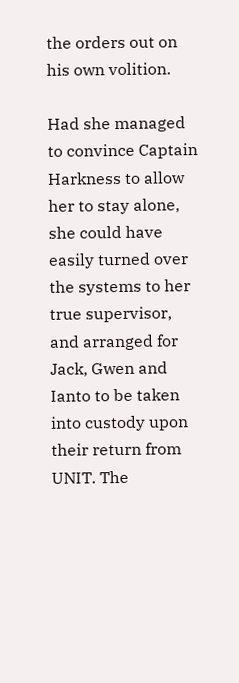the orders out on his own volition.

Had she managed to convince Captain Harkness to allow her to stay alone, she could have easily turned over the systems to her true supervisor, and arranged for Jack, Gwen and Ianto to be taken into custody upon their return from UNIT. The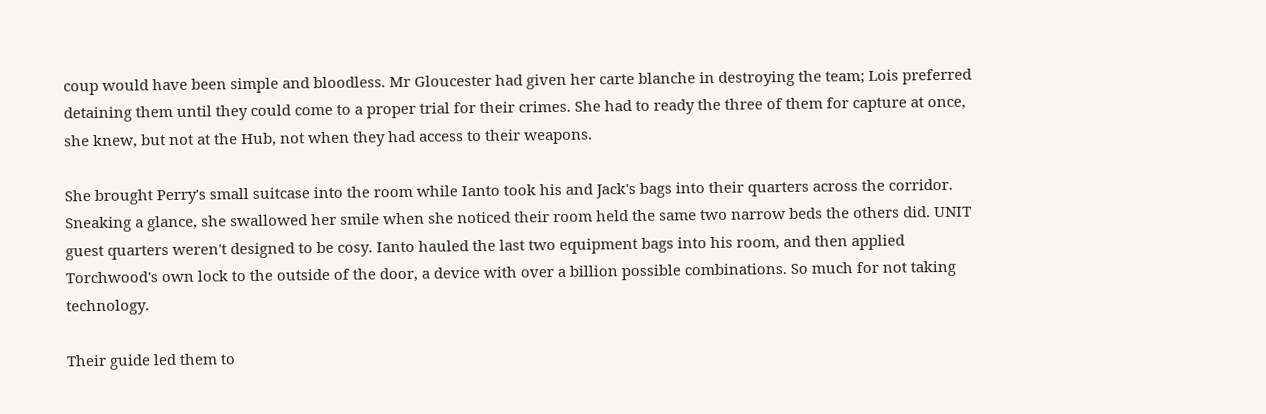coup would have been simple and bloodless. Mr Gloucester had given her carte blanche in destroying the team; Lois preferred detaining them until they could come to a proper trial for their crimes. She had to ready the three of them for capture at once, she knew, but not at the Hub, not when they had access to their weapons.

She brought Perry's small suitcase into the room while Ianto took his and Jack's bags into their quarters across the corridor. Sneaking a glance, she swallowed her smile when she noticed their room held the same two narrow beds the others did. UNIT guest quarters weren't designed to be cosy. Ianto hauled the last two equipment bags into his room, and then applied Torchwood's own lock to the outside of the door, a device with over a billion possible combinations. So much for not taking technology.

Their guide led them to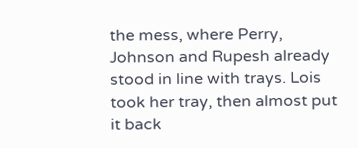the mess, where Perry, Johnson and Rupesh already stood in line with trays. Lois took her tray, then almost put it back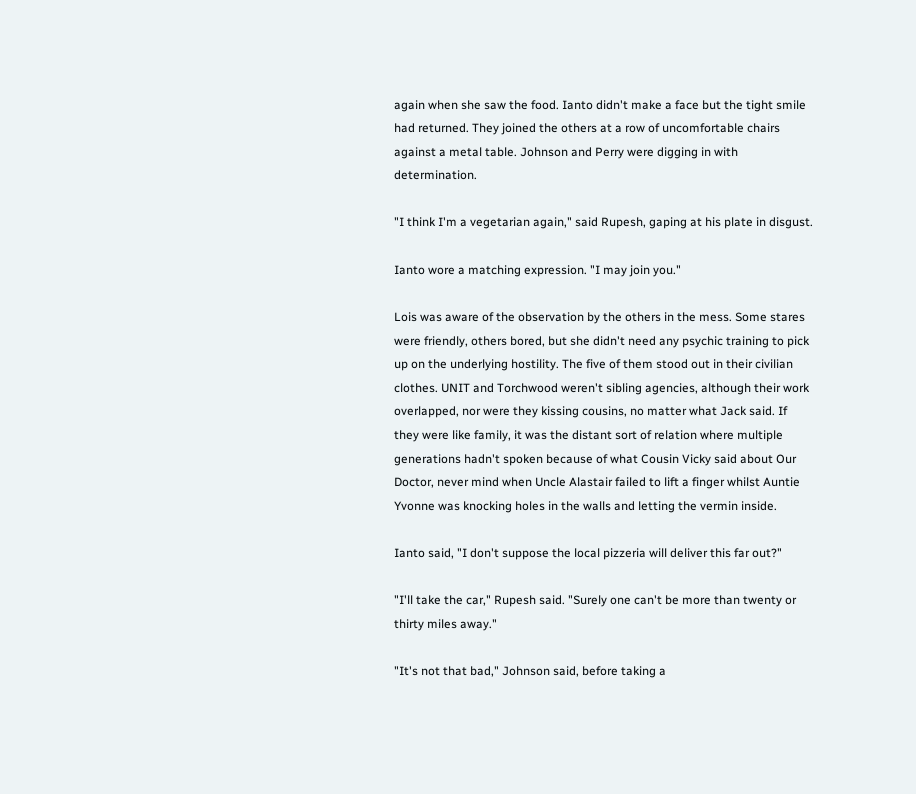again when she saw the food. Ianto didn't make a face but the tight smile had returned. They joined the others at a row of uncomfortable chairs against a metal table. Johnson and Perry were digging in with determination.

"I think I'm a vegetarian again," said Rupesh, gaping at his plate in disgust.

Ianto wore a matching expression. "I may join you."

Lois was aware of the observation by the others in the mess. Some stares were friendly, others bored, but she didn't need any psychic training to pick up on the underlying hostility. The five of them stood out in their civilian clothes. UNIT and Torchwood weren't sibling agencies, although their work overlapped, nor were they kissing cousins, no matter what Jack said. If they were like family, it was the distant sort of relation where multiple generations hadn't spoken because of what Cousin Vicky said about Our Doctor, never mind when Uncle Alastair failed to lift a finger whilst Auntie Yvonne was knocking holes in the walls and letting the vermin inside.

Ianto said, "I don't suppose the local pizzeria will deliver this far out?"

"I'll take the car," Rupesh said. "Surely one can't be more than twenty or thirty miles away."

"It's not that bad," Johnson said, before taking a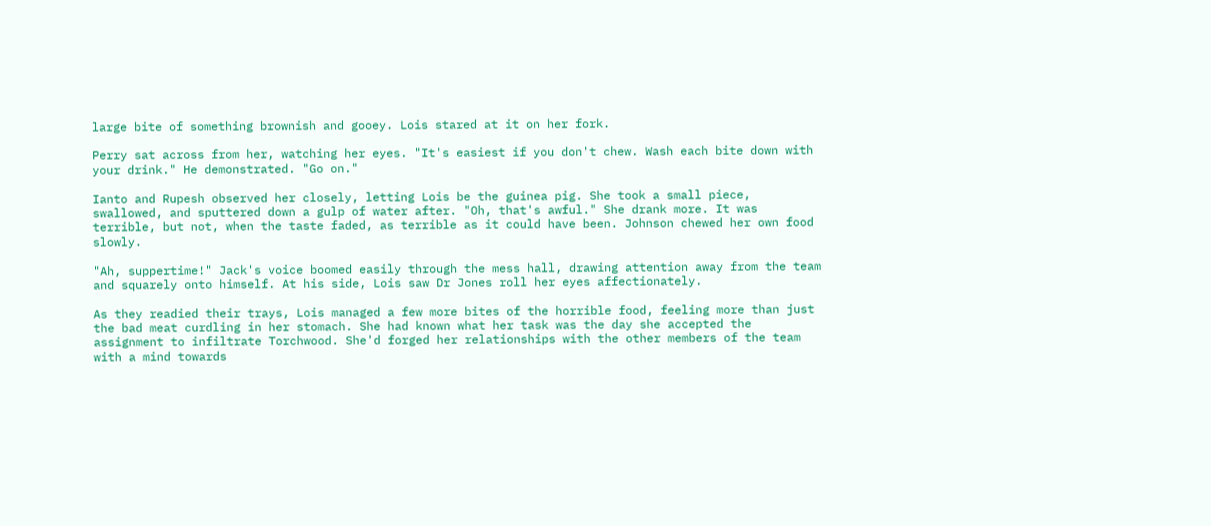large bite of something brownish and gooey. Lois stared at it on her fork.

Perry sat across from her, watching her eyes. "It's easiest if you don't chew. Wash each bite down with your drink." He demonstrated. "Go on."

Ianto and Rupesh observed her closely, letting Lois be the guinea pig. She took a small piece, swallowed, and sputtered down a gulp of water after. "Oh, that's awful." She drank more. It was terrible, but not, when the taste faded, as terrible as it could have been. Johnson chewed her own food slowly.

"Ah, suppertime!" Jack's voice boomed easily through the mess hall, drawing attention away from the team and squarely onto himself. At his side, Lois saw Dr Jones roll her eyes affectionately.

As they readied their trays, Lois managed a few more bites of the horrible food, feeling more than just the bad meat curdling in her stomach. She had known what her task was the day she accepted the assignment to infiltrate Torchwood. She'd forged her relationships with the other members of the team with a mind towards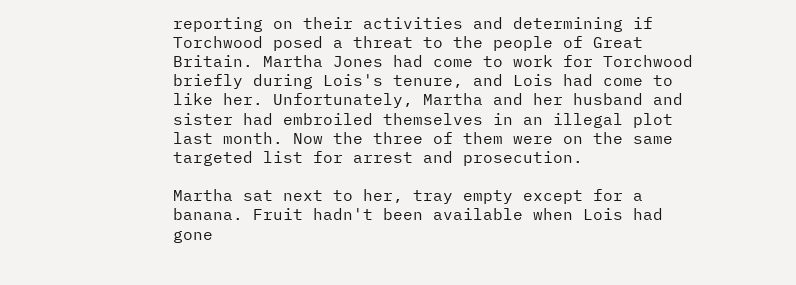reporting on their activities and determining if Torchwood posed a threat to the people of Great Britain. Martha Jones had come to work for Torchwood briefly during Lois's tenure, and Lois had come to like her. Unfortunately, Martha and her husband and sister had embroiled themselves in an illegal plot last month. Now the three of them were on the same targeted list for arrest and prosecution.

Martha sat next to her, tray empty except for a banana. Fruit hadn't been available when Lois had gone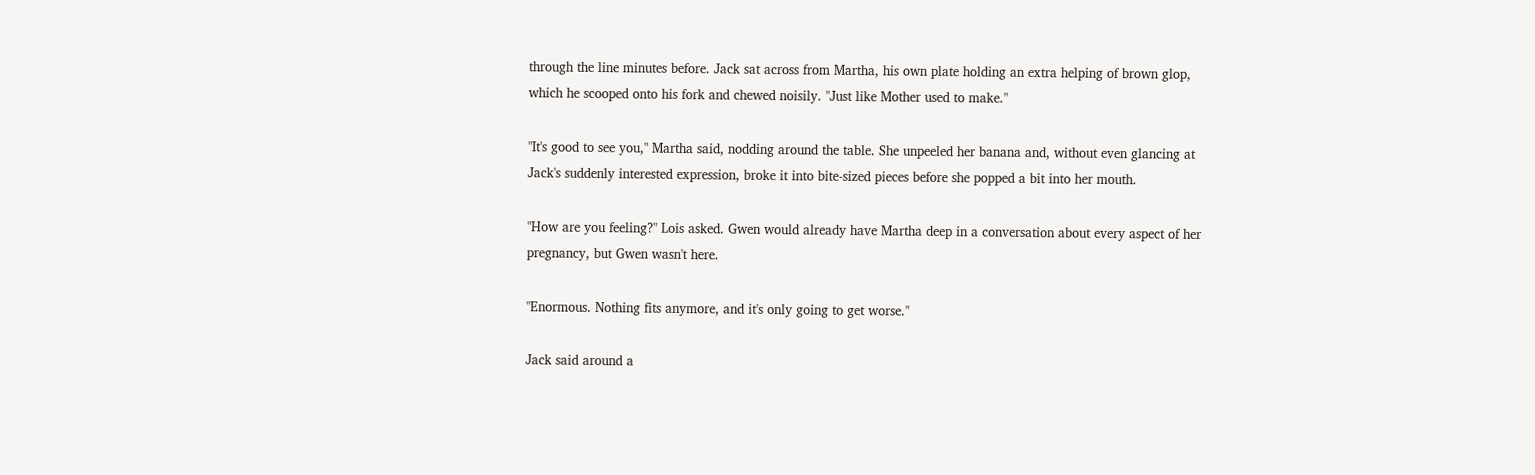through the line minutes before. Jack sat across from Martha, his own plate holding an extra helping of brown glop, which he scooped onto his fork and chewed noisily. "Just like Mother used to make."

"It's good to see you," Martha said, nodding around the table. She unpeeled her banana and, without even glancing at Jack's suddenly interested expression, broke it into bite-sized pieces before she popped a bit into her mouth.

"How are you feeling?" Lois asked. Gwen would already have Martha deep in a conversation about every aspect of her pregnancy, but Gwen wasn't here.

"Enormous. Nothing fits anymore, and it's only going to get worse."

Jack said around a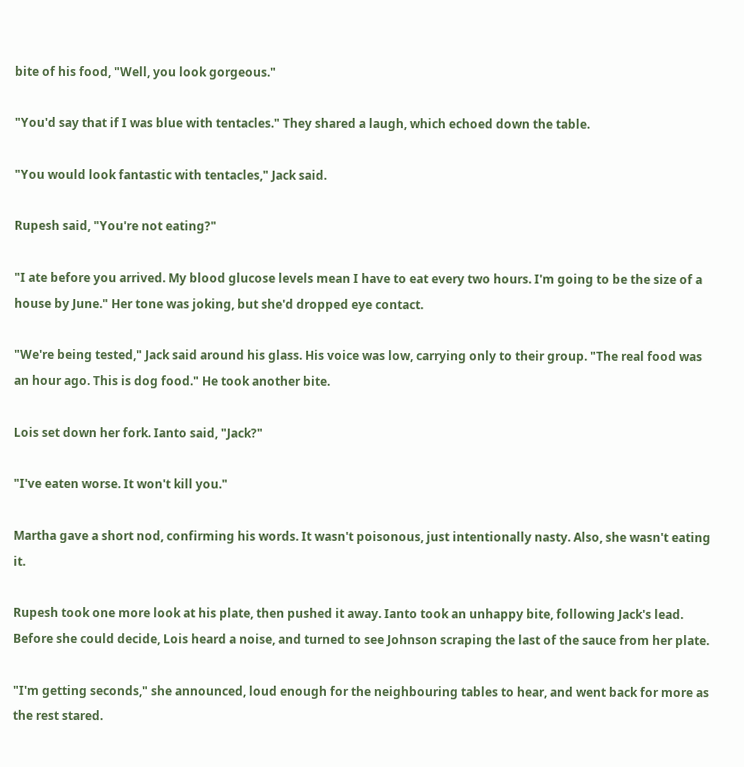bite of his food, "Well, you look gorgeous."

"You'd say that if I was blue with tentacles." They shared a laugh, which echoed down the table.

"You would look fantastic with tentacles," Jack said.

Rupesh said, "You're not eating?"

"I ate before you arrived. My blood glucose levels mean I have to eat every two hours. I'm going to be the size of a house by June." Her tone was joking, but she'd dropped eye contact.

"We're being tested," Jack said around his glass. His voice was low, carrying only to their group. "The real food was an hour ago. This is dog food." He took another bite.

Lois set down her fork. Ianto said, "Jack?"

"I've eaten worse. It won't kill you."

Martha gave a short nod, confirming his words. It wasn't poisonous, just intentionally nasty. Also, she wasn't eating it.

Rupesh took one more look at his plate, then pushed it away. Ianto took an unhappy bite, following Jack's lead. Before she could decide, Lois heard a noise, and turned to see Johnson scraping the last of the sauce from her plate.

"I'm getting seconds," she announced, loud enough for the neighbouring tables to hear, and went back for more as the rest stared.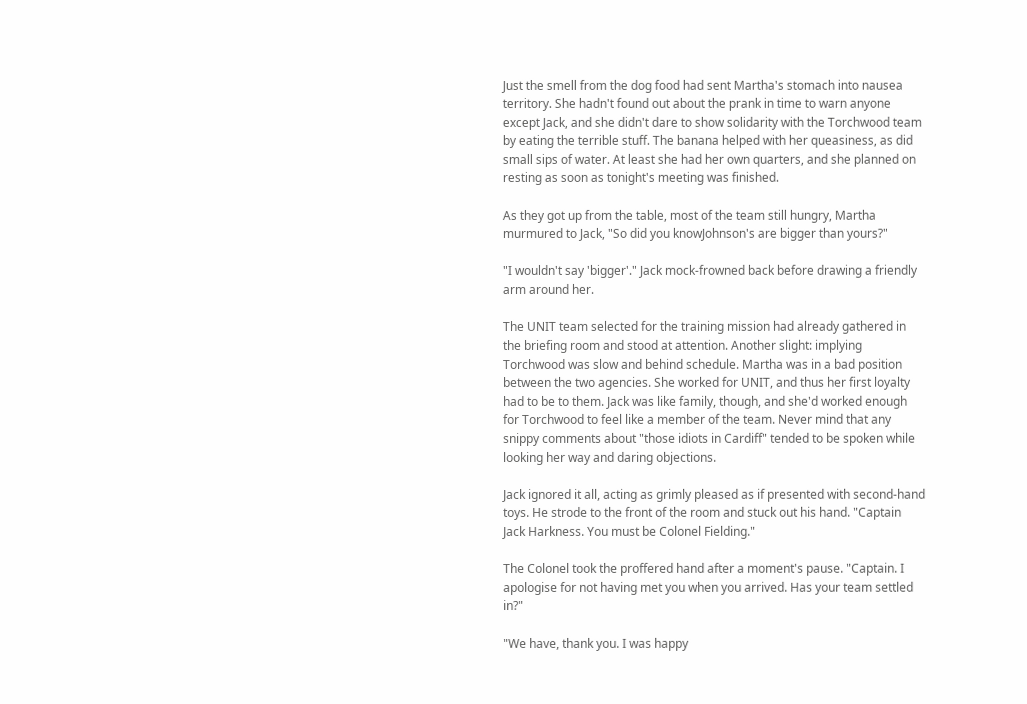Just the smell from the dog food had sent Martha's stomach into nausea territory. She hadn't found out about the prank in time to warn anyone except Jack, and she didn't dare to show solidarity with the Torchwood team by eating the terrible stuff. The banana helped with her queasiness, as did small sips of water. At least she had her own quarters, and she planned on resting as soon as tonight's meeting was finished.

As they got up from the table, most of the team still hungry, Martha murmured to Jack, "So did you knowJohnson's are bigger than yours?"

"I wouldn't say 'bigger'." Jack mock-frowned back before drawing a friendly arm around her.

The UNIT team selected for the training mission had already gathered in the briefing room and stood at attention. Another slight: implying Torchwood was slow and behind schedule. Martha was in a bad position between the two agencies. She worked for UNIT, and thus her first loyalty had to be to them. Jack was like family, though, and she'd worked enough for Torchwood to feel like a member of the team. Never mind that any snippy comments about "those idiots in Cardiff" tended to be spoken while looking her way and daring objections.

Jack ignored it all, acting as grimly pleased as if presented with second-hand toys. He strode to the front of the room and stuck out his hand. "Captain Jack Harkness. You must be Colonel Fielding."

The Colonel took the proffered hand after a moment's pause. "Captain. I apologise for not having met you when you arrived. Has your team settled in?"

"We have, thank you. I was happy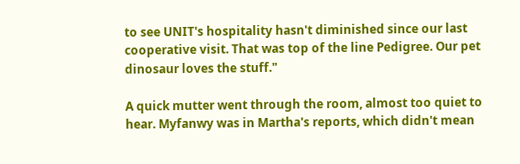to see UNIT's hospitality hasn't diminished since our last cooperative visit. That was top of the line Pedigree. Our pet dinosaur loves the stuff."

A quick mutter went through the room, almost too quiet to hear. Myfanwy was in Martha's reports, which didn't mean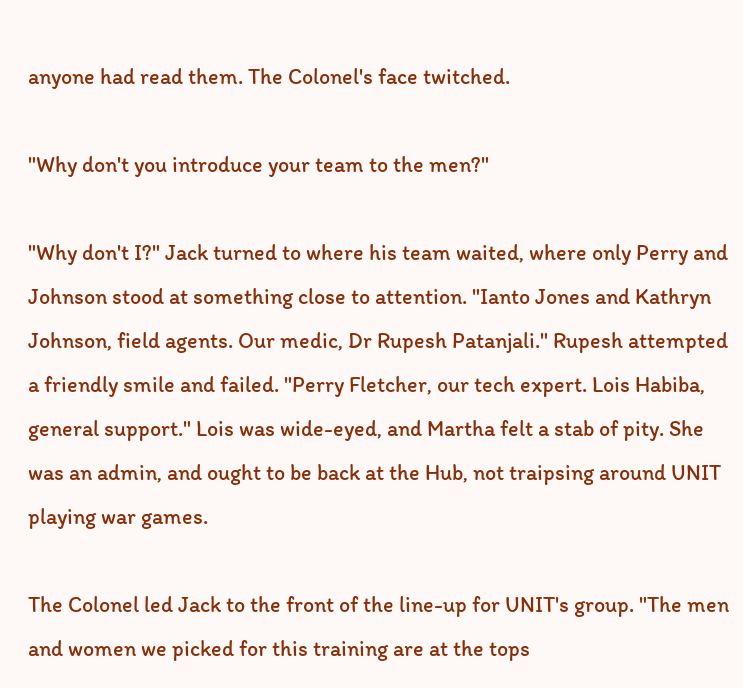anyone had read them. The Colonel's face twitched.

"Why don't you introduce your team to the men?"

"Why don't I?" Jack turned to where his team waited, where only Perry and Johnson stood at something close to attention. "Ianto Jones and Kathryn Johnson, field agents. Our medic, Dr Rupesh Patanjali." Rupesh attempted a friendly smile and failed. "Perry Fletcher, our tech expert. Lois Habiba, general support." Lois was wide-eyed, and Martha felt a stab of pity. She was an admin, and ought to be back at the Hub, not traipsing around UNIT playing war games.

The Colonel led Jack to the front of the line-up for UNIT's group. "The men and women we picked for this training are at the tops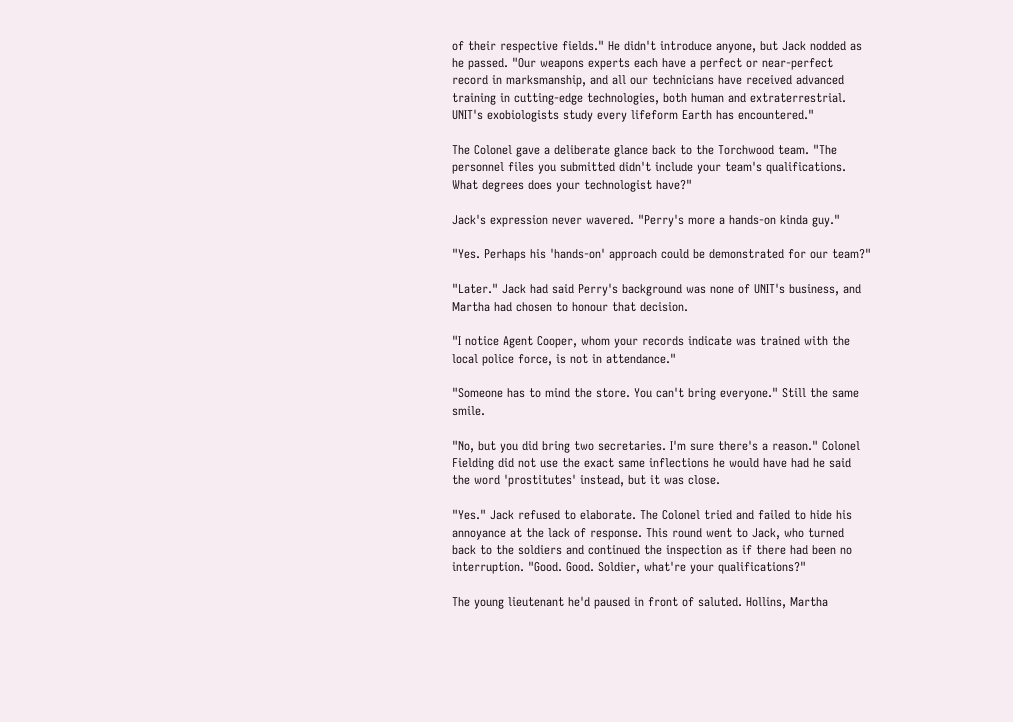of their respective fields." He didn't introduce anyone, but Jack nodded as he passed. "Our weapons experts each have a perfect or near-perfect record in marksmanship, and all our technicians have received advanced training in cutting-edge technologies, both human and extraterrestrial. UNIT's exobiologists study every lifeform Earth has encountered."

The Colonel gave a deliberate glance back to the Torchwood team. "The personnel files you submitted didn't include your team's qualifications. What degrees does your technologist have?"

Jack's expression never wavered. "Perry's more a hands-on kinda guy."

"Yes. Perhaps his 'hands-on' approach could be demonstrated for our team?"

"Later." Jack had said Perry's background was none of UNIT's business, and Martha had chosen to honour that decision.

"I notice Agent Cooper, whom your records indicate was trained with the local police force, is not in attendance."

"Someone has to mind the store. You can't bring everyone." Still the same smile.

"No, but you did bring two secretaries. I'm sure there's a reason." Colonel Fielding did not use the exact same inflections he would have had he said the word 'prostitutes' instead, but it was close.

"Yes." Jack refused to elaborate. The Colonel tried and failed to hide his annoyance at the lack of response. This round went to Jack, who turned back to the soldiers and continued the inspection as if there had been no interruption. "Good. Good. Soldier, what're your qualifications?"

The young lieutenant he'd paused in front of saluted. Hollins, Martha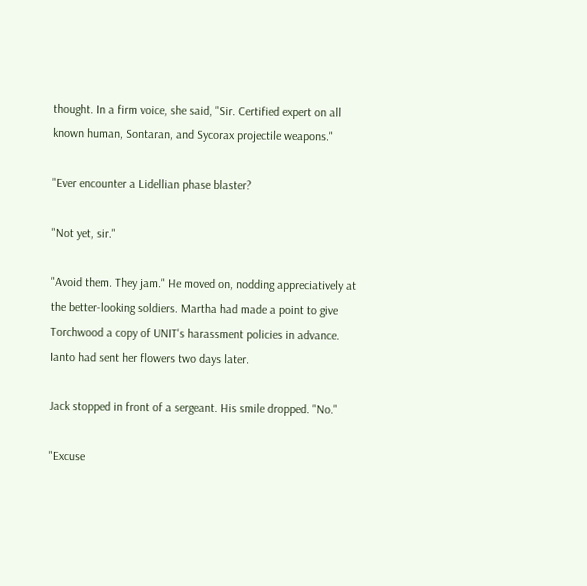thought. In a firm voice, she said, "Sir. Certified expert on all known human, Sontaran, and Sycorax projectile weapons."

"Ever encounter a Lidellian phase blaster?

"Not yet, sir."

"Avoid them. They jam." He moved on, nodding appreciatively at the better-looking soldiers. Martha had made a point to give Torchwood a copy of UNIT's harassment policies in advance. Ianto had sent her flowers two days later.

Jack stopped in front of a sergeant. His smile dropped. "No."

"Excuse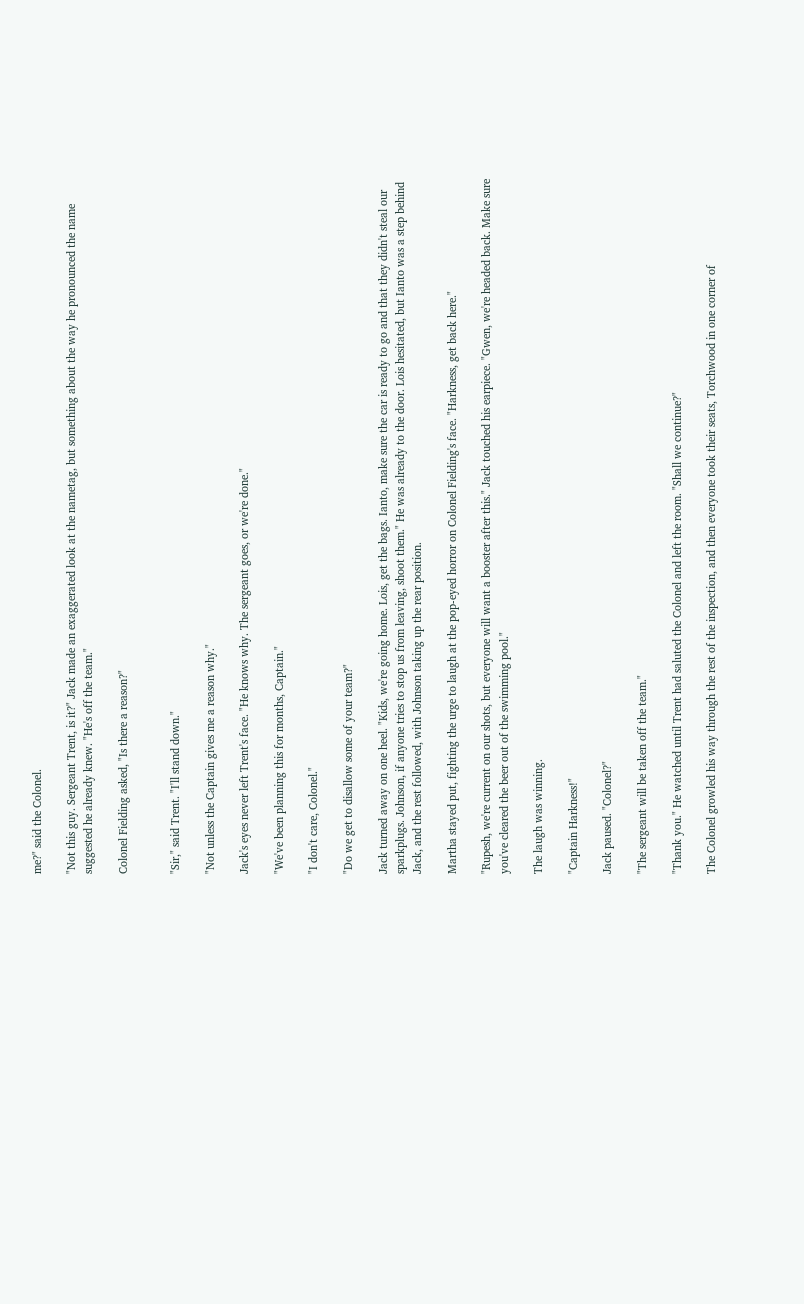me?" said the Colonel.

"Not this guy. Sergeant Trent, is it?" Jack made an exaggerated look at the nametag, but something about the way he pronounced the name suggested he already knew. "He's off the team."

Colonel Fielding asked, "Is there a reason?"


"Sir," said Trent. "I'll stand down."

"Not unless the Captain gives me a reason why."

Jack's eyes never left Trent's face. "He knows why. The sergeant goes, or we're done."

"We've been planning this for months, Captain."

"I don't care, Colonel."

"Do we get to disallow some of your team?"

Jack turned away on one heel. "Kids, we're going home. Lois, get the bags. Ianto, make sure the car is ready to go and that they didn't steal our sparkplugs. Johnson, if anyone tries to stop us from leaving, shoot them." He was already to the door. Lois hesitated, but Ianto was a step behind Jack, and the rest followed, with Johnson taking up the rear position.

Martha stayed put, fighting the urge to laugh at the pop-eyed horror on Colonel Fielding's face. "Harkness, get back here."

"Rupesh, we're current on our shots, but everyone will want a booster after this." Jack touched his earpiece. "Gwen, we're headed back. Make sure you've cleared the beer out of the swimming pool."

The laugh was winning.

"Captain Harkness!"

Jack paused. "Colonel?"

"The sergeant will be taken off the team."

"Thank you." He watched until Trent had saluted the Colonel and left the room. "Shall we continue?"

The Colonel growled his way through the rest of the inspection, and then everyone took their seats, Torchwood in one corner of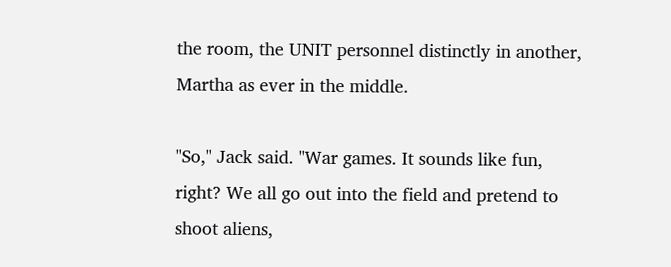the room, the UNIT personnel distinctly in another, Martha as ever in the middle.

"So," Jack said. "War games. It sounds like fun, right? We all go out into the field and pretend to shoot aliens,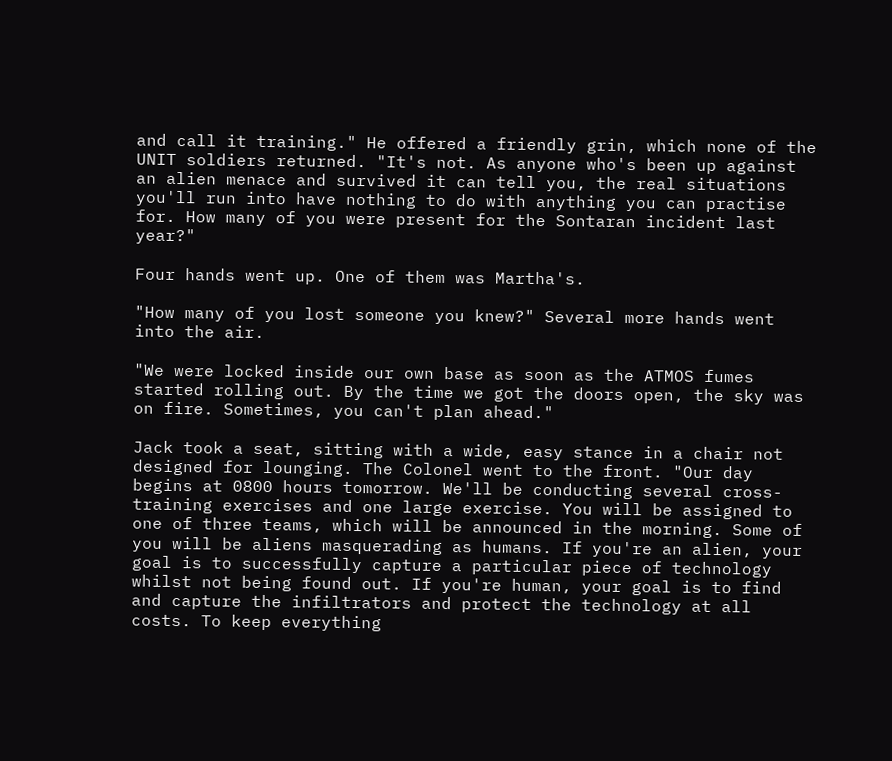and call it training." He offered a friendly grin, which none of the UNIT soldiers returned. "It's not. As anyone who's been up against an alien menace and survived it can tell you, the real situations you'll run into have nothing to do with anything you can practise for. How many of you were present for the Sontaran incident last year?"

Four hands went up. One of them was Martha's.

"How many of you lost someone you knew?" Several more hands went into the air.

"We were locked inside our own base as soon as the ATMOS fumes started rolling out. By the time we got the doors open, the sky was on fire. Sometimes, you can't plan ahead."

Jack took a seat, sitting with a wide, easy stance in a chair not designed for lounging. The Colonel went to the front. "Our day begins at 0800 hours tomorrow. We'll be conducting several cross-training exercises and one large exercise. You will be assigned to one of three teams, which will be announced in the morning. Some of you will be aliens masquerading as humans. If you're an alien, your goal is to successfully capture a particular piece of technology whilst not being found out. If you're human, your goal is to find and capture the infiltrators and protect the technology at all costs. To keep everything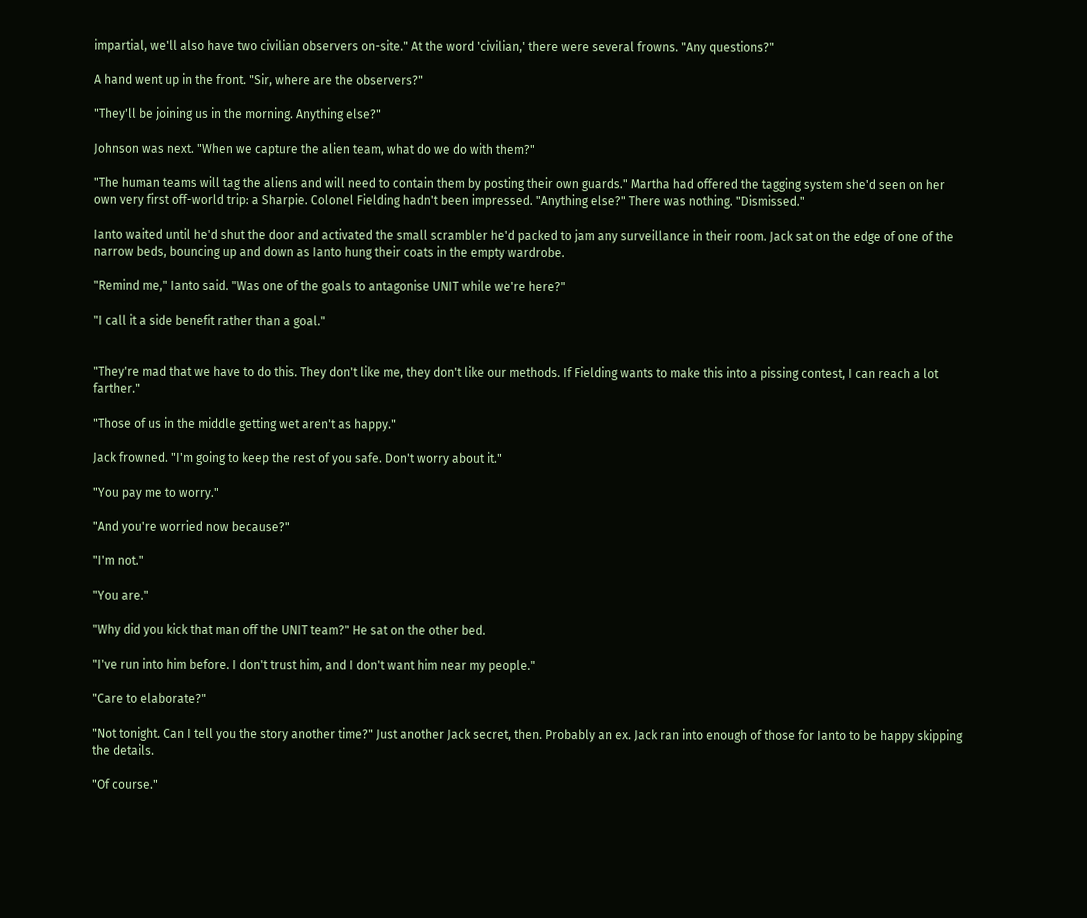impartial, we'll also have two civilian observers on-site." At the word 'civilian,' there were several frowns. "Any questions?"

A hand went up in the front. "Sir, where are the observers?"

"They'll be joining us in the morning. Anything else?"

Johnson was next. "When we capture the alien team, what do we do with them?"

"The human teams will tag the aliens and will need to contain them by posting their own guards." Martha had offered the tagging system she'd seen on her own very first off-world trip: a Sharpie. Colonel Fielding hadn't been impressed. "Anything else?" There was nothing. "Dismissed."

Ianto waited until he'd shut the door and activated the small scrambler he'd packed to jam any surveillance in their room. Jack sat on the edge of one of the narrow beds, bouncing up and down as Ianto hung their coats in the empty wardrobe.

"Remind me," Ianto said. "Was one of the goals to antagonise UNIT while we're here?"

"I call it a side benefit rather than a goal."


"They're mad that we have to do this. They don't like me, they don't like our methods. If Fielding wants to make this into a pissing contest, I can reach a lot farther."

"Those of us in the middle getting wet aren't as happy."

Jack frowned. "I'm going to keep the rest of you safe. Don't worry about it."

"You pay me to worry."

"And you're worried now because?"

"I'm not."

"You are."

"Why did you kick that man off the UNIT team?" He sat on the other bed.

"I've run into him before. I don't trust him, and I don't want him near my people."

"Care to elaborate?"

"Not tonight. Can I tell you the story another time?" Just another Jack secret, then. Probably an ex. Jack ran into enough of those for Ianto to be happy skipping the details.

"Of course."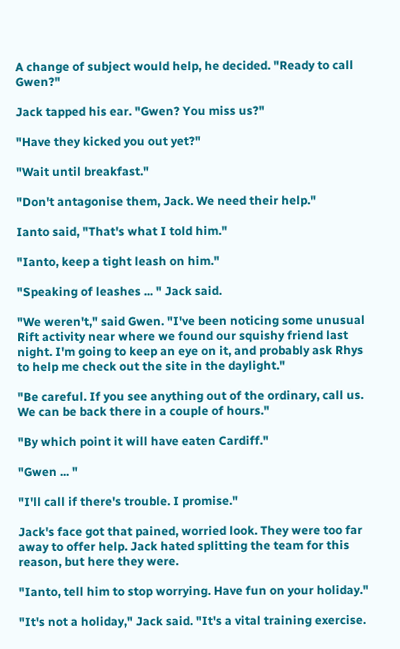A change of subject would help, he decided. "Ready to call Gwen?"

Jack tapped his ear. "Gwen? You miss us?"

"Have they kicked you out yet?"

"Wait until breakfast."

"Don't antagonise them, Jack. We need their help."

Ianto said, "That's what I told him."

"Ianto, keep a tight leash on him."

"Speaking of leashes ... " Jack said.

"We weren't," said Gwen. "I've been noticing some unusual Rift activity near where we found our squishy friend last night. I'm going to keep an eye on it, and probably ask Rhys to help me check out the site in the daylight."

"Be careful. If you see anything out of the ordinary, call us. We can be back there in a couple of hours."

"By which point it will have eaten Cardiff."

"Gwen ... "

"I'll call if there's trouble. I promise."

Jack's face got that pained, worried look. They were too far away to offer help. Jack hated splitting the team for this reason, but here they were.

"Ianto, tell him to stop worrying. Have fun on your holiday."

"It's not a holiday," Jack said. "It's a vital training exercise.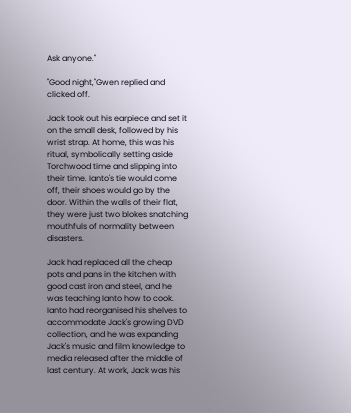Ask anyone."

"Good night,"Gwen replied and clicked off.

Jack took out his earpiece and set it on the small desk, followed by his wrist strap. At home, this was his ritual, symbolically setting aside Torchwood time and slipping into their time. Ianto's tie would come off, their shoes would go by the door. Within the walls of their flat, they were just two blokes snatching mouthfuls of normality between disasters.

Jack had replaced all the cheap pots and pans in the kitchen with good cast iron and steel, and he was teaching Ianto how to cook. Ianto had reorganised his shelves to accommodate Jack's growing DVD collection, and he was expanding Jack's music and film knowledge to media released after the middle of last century. At work, Jack was his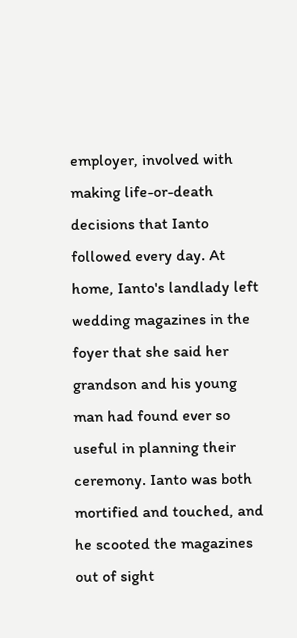employer, involved with making life-or-death decisions that Ianto followed every day. At home, Ianto's landlady left wedding magazines in the foyer that she said her grandson and his young man had found ever so useful in planning their ceremony. Ianto was both mortified and touched, and he scooted the magazines out of sight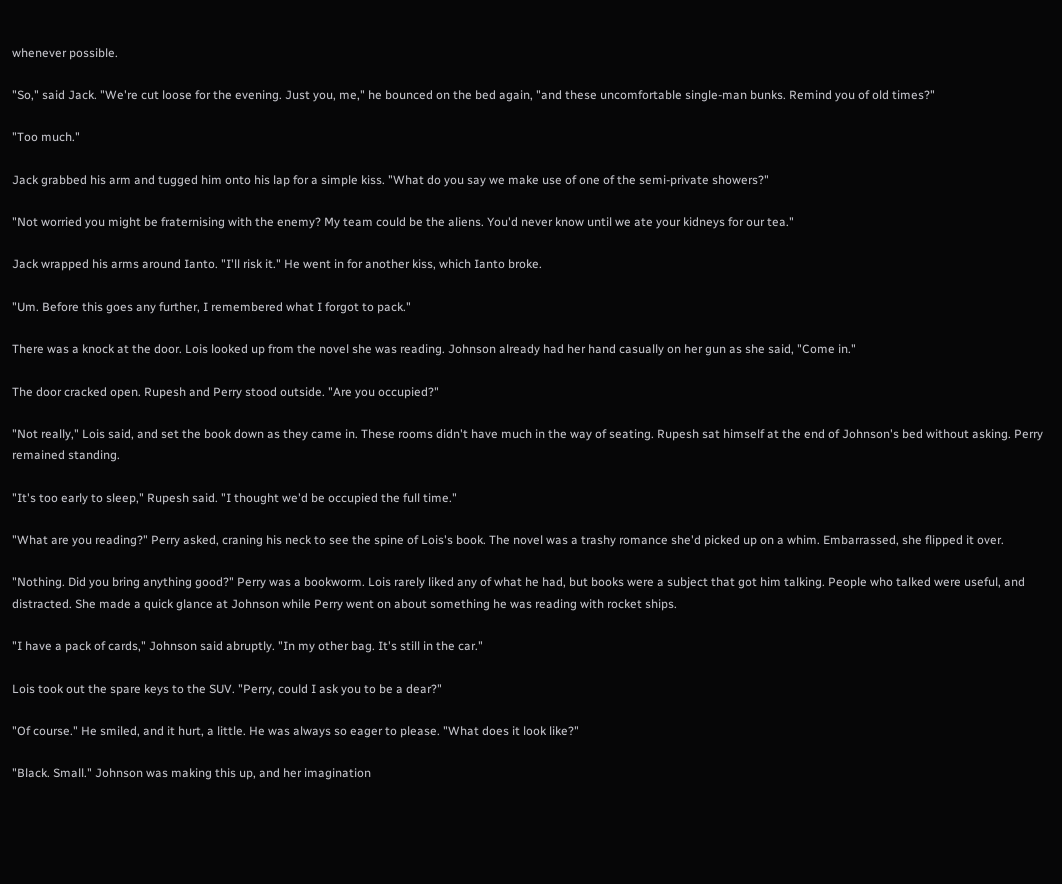whenever possible.

"So," said Jack. "We're cut loose for the evening. Just you, me," he bounced on the bed again, "and these uncomfortable single-man bunks. Remind you of old times?"

"Too much."

Jack grabbed his arm and tugged him onto his lap for a simple kiss. "What do you say we make use of one of the semi-private showers?"

"Not worried you might be fraternising with the enemy? My team could be the aliens. You'd never know until we ate your kidneys for our tea."

Jack wrapped his arms around Ianto. "I'll risk it." He went in for another kiss, which Ianto broke.

"Um. Before this goes any further, I remembered what I forgot to pack."

There was a knock at the door. Lois looked up from the novel she was reading. Johnson already had her hand casually on her gun as she said, "Come in."

The door cracked open. Rupesh and Perry stood outside. "Are you occupied?"

"Not really," Lois said, and set the book down as they came in. These rooms didn't have much in the way of seating. Rupesh sat himself at the end of Johnson's bed without asking. Perry remained standing.

"It's too early to sleep," Rupesh said. "I thought we'd be occupied the full time."

"What are you reading?" Perry asked, craning his neck to see the spine of Lois's book. The novel was a trashy romance she'd picked up on a whim. Embarrassed, she flipped it over.

"Nothing. Did you bring anything good?" Perry was a bookworm. Lois rarely liked any of what he had, but books were a subject that got him talking. People who talked were useful, and distracted. She made a quick glance at Johnson while Perry went on about something he was reading with rocket ships.

"I have a pack of cards," Johnson said abruptly. "In my other bag. It's still in the car."

Lois took out the spare keys to the SUV. "Perry, could I ask you to be a dear?"

"Of course." He smiled, and it hurt, a little. He was always so eager to please. "What does it look like?"

"Black. Small." Johnson was making this up, and her imagination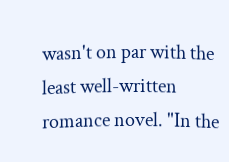wasn't on par with the least well-written romance novel. "In the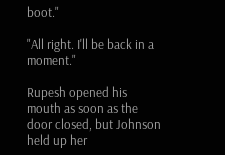boot."

"All right. I'll be back in a moment."

Rupesh opened his mouth as soon as the door closed, but Johnson held up her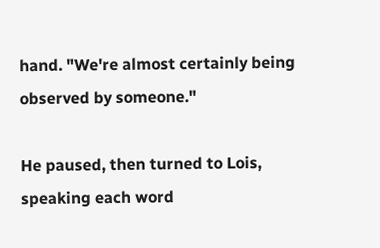hand. "We're almost certainly being observed by someone."

He paused, then turned to Lois, speaking each word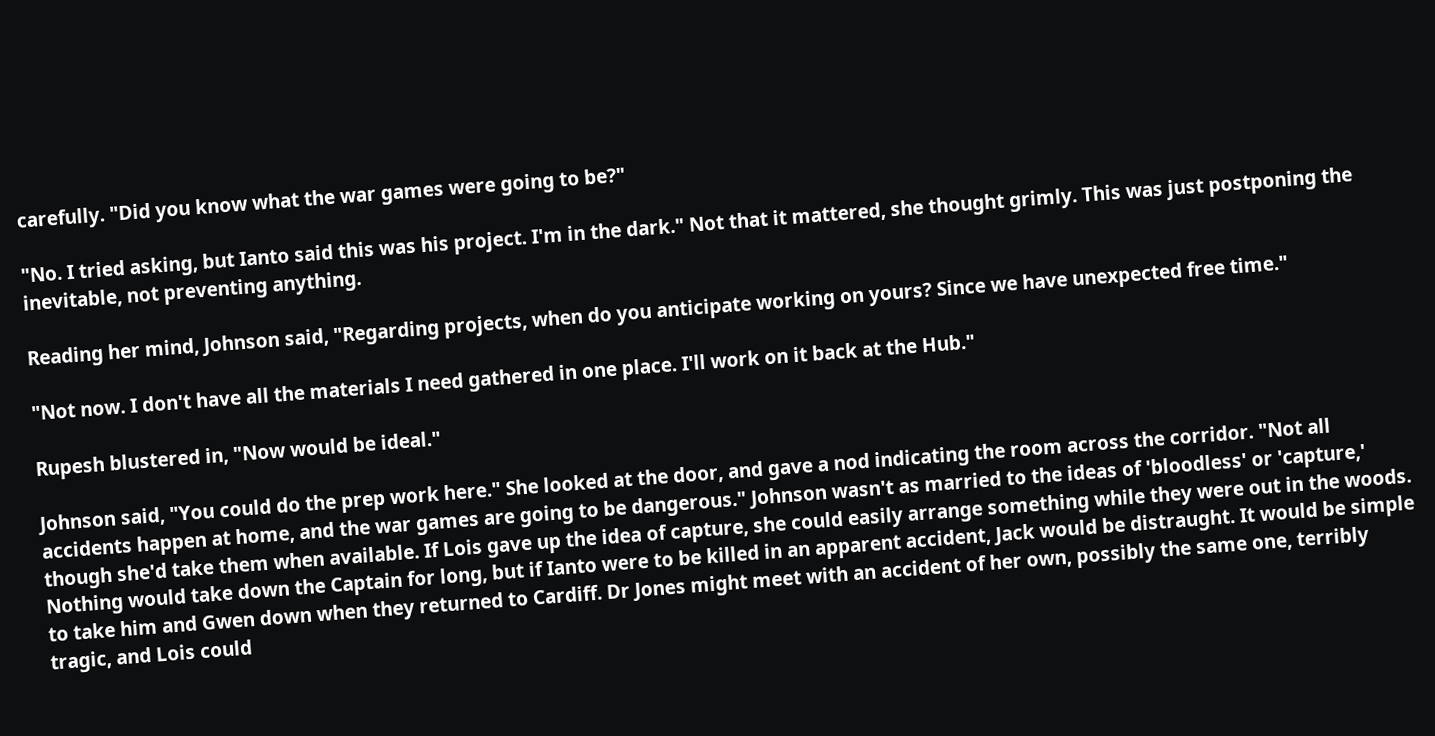carefully. "Did you know what the war games were going to be?"

"No. I tried asking, but Ianto said this was his project. I'm in the dark." Not that it mattered, she thought grimly. This was just postponing the inevitable, not preventing anything.

Reading her mind, Johnson said, "Regarding projects, when do you anticipate working on yours? Since we have unexpected free time."

"Not now. I don't have all the materials I need gathered in one place. I'll work on it back at the Hub."

Rupesh blustered in, "Now would be ideal."

Johnson said, "You could do the prep work here." She looked at the door, and gave a nod indicating the room across the corridor. "Not all accidents happen at home, and the war games are going to be dangerous." Johnson wasn't as married to the ideas of 'bloodless' or 'capture,' though she'd take them when available. If Lois gave up the idea of capture, she could easily arrange something while they were out in the woods. Nothing would take down the Captain for long, but if Ianto were to be killed in an apparent accident, Jack would be distraught. It would be simple to take him and Gwen down when they returned to Cardiff. Dr Jones might meet with an accident of her own, possibly the same one, terribly tragic, and Lois could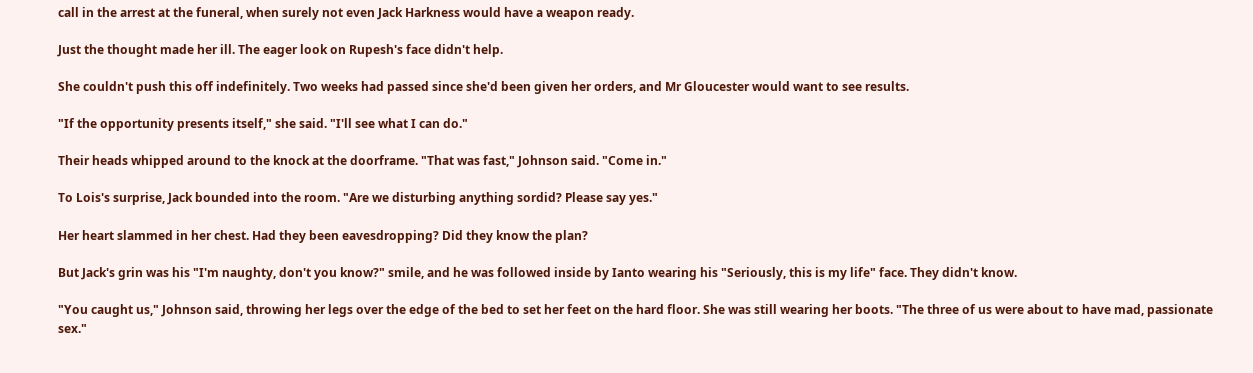call in the arrest at the funeral, when surely not even Jack Harkness would have a weapon ready.

Just the thought made her ill. The eager look on Rupesh's face didn't help.

She couldn't push this off indefinitely. Two weeks had passed since she'd been given her orders, and Mr Gloucester would want to see results.

"If the opportunity presents itself," she said. "I'll see what I can do."

Their heads whipped around to the knock at the doorframe. "That was fast," Johnson said. "Come in."

To Lois's surprise, Jack bounded into the room. "Are we disturbing anything sordid? Please say yes."

Her heart slammed in her chest. Had they been eavesdropping? Did they know the plan?

But Jack's grin was his "I'm naughty, don't you know?" smile, and he was followed inside by Ianto wearing his "Seriously, this is my life" face. They didn't know.

"You caught us," Johnson said, throwing her legs over the edge of the bed to set her feet on the hard floor. She was still wearing her boots. "The three of us were about to have mad, passionate sex."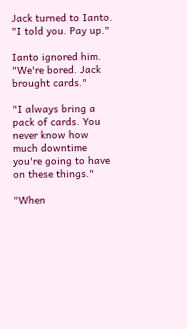Jack turned to Ianto. "I told you. Pay up."

Ianto ignored him. "We're bored. Jack brought cards."

"I always bring a pack of cards. You never know how much downtime you're going to have on these things."

"When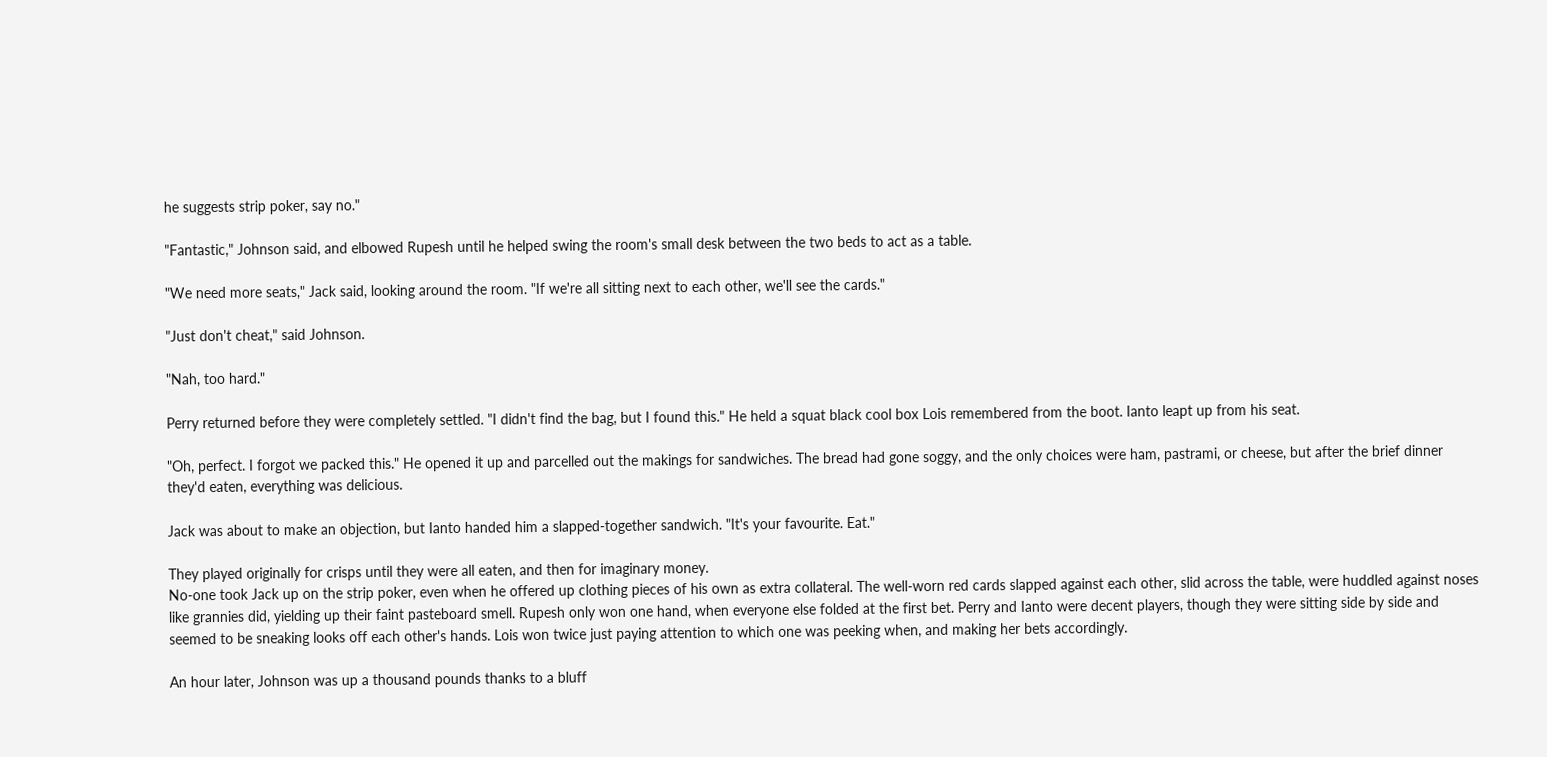he suggests strip poker, say no."

"Fantastic," Johnson said, and elbowed Rupesh until he helped swing the room's small desk between the two beds to act as a table.

"We need more seats," Jack said, looking around the room. "If we're all sitting next to each other, we'll see the cards."

"Just don't cheat," said Johnson.

"Nah, too hard."

Perry returned before they were completely settled. "I didn't find the bag, but I found this." He held a squat black cool box Lois remembered from the boot. Ianto leapt up from his seat.

"Oh, perfect. I forgot we packed this." He opened it up and parcelled out the makings for sandwiches. The bread had gone soggy, and the only choices were ham, pastrami, or cheese, but after the brief dinner they'd eaten, everything was delicious.

Jack was about to make an objection, but Ianto handed him a slapped-together sandwich. "It's your favourite. Eat."

They played originally for crisps until they were all eaten, and then for imaginary money.
No-one took Jack up on the strip poker, even when he offered up clothing pieces of his own as extra collateral. The well-worn red cards slapped against each other, slid across the table, were huddled against noses like grannies did, yielding up their faint pasteboard smell. Rupesh only won one hand, when everyone else folded at the first bet. Perry and Ianto were decent players, though they were sitting side by side and seemed to be sneaking looks off each other's hands. Lois won twice just paying attention to which one was peeking when, and making her bets accordingly.

An hour later, Johnson was up a thousand pounds thanks to a bluff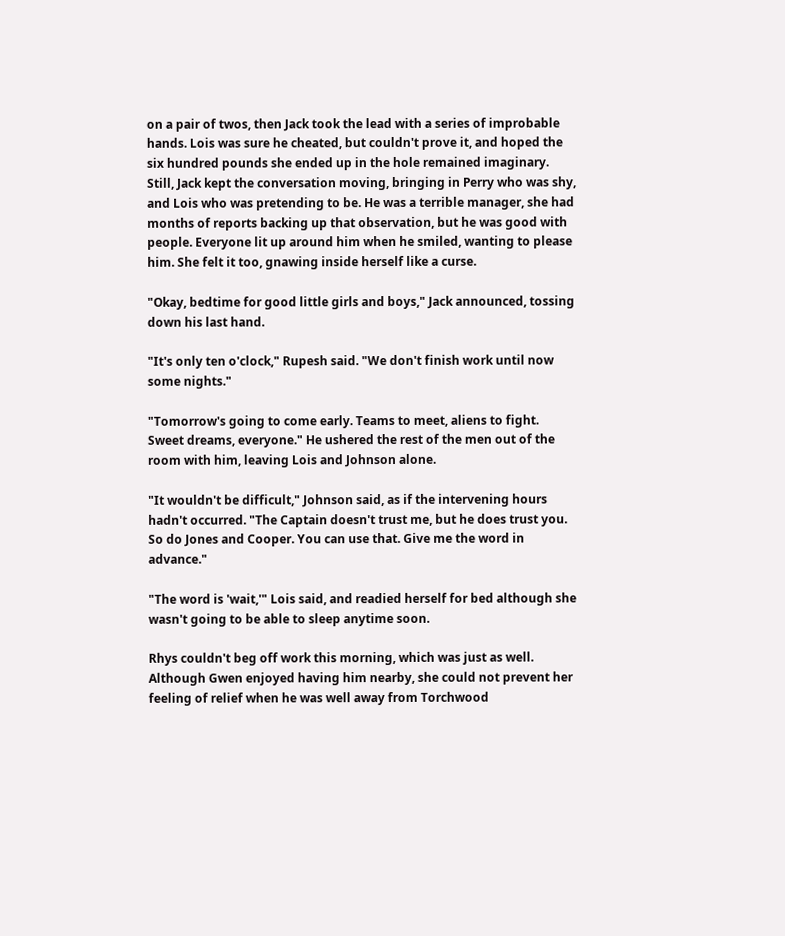on a pair of twos, then Jack took the lead with a series of improbable hands. Lois was sure he cheated, but couldn't prove it, and hoped the six hundred pounds she ended up in the hole remained imaginary. Still, Jack kept the conversation moving, bringing in Perry who was shy, and Lois who was pretending to be. He was a terrible manager, she had months of reports backing up that observation, but he was good with people. Everyone lit up around him when he smiled, wanting to please him. She felt it too, gnawing inside herself like a curse.

"Okay, bedtime for good little girls and boys," Jack announced, tossing down his last hand.

"It's only ten o'clock," Rupesh said. "We don't finish work until now some nights."

"Tomorrow's going to come early. Teams to meet, aliens to fight. Sweet dreams, everyone." He ushered the rest of the men out of the room with him, leaving Lois and Johnson alone.

"It wouldn't be difficult," Johnson said, as if the intervening hours hadn't occurred. "The Captain doesn't trust me, but he does trust you. So do Jones and Cooper. You can use that. Give me the word in advance."

"The word is 'wait,'" Lois said, and readied herself for bed although she wasn't going to be able to sleep anytime soon.

Rhys couldn't beg off work this morning, which was just as well. Although Gwen enjoyed having him nearby, she could not prevent her feeling of relief when he was well away from Torchwood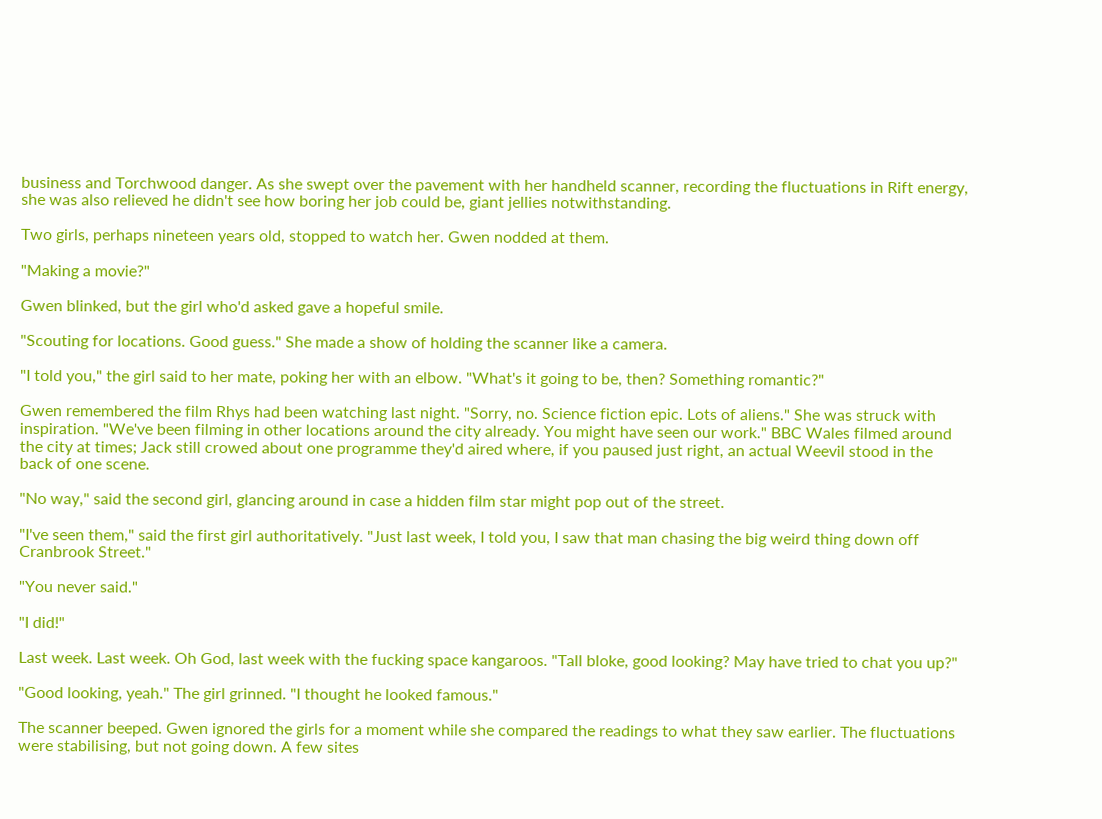business and Torchwood danger. As she swept over the pavement with her handheld scanner, recording the fluctuations in Rift energy, she was also relieved he didn't see how boring her job could be, giant jellies notwithstanding.

Two girls, perhaps nineteen years old, stopped to watch her. Gwen nodded at them.

"Making a movie?"

Gwen blinked, but the girl who'd asked gave a hopeful smile.

"Scouting for locations. Good guess." She made a show of holding the scanner like a camera.

"I told you," the girl said to her mate, poking her with an elbow. "What's it going to be, then? Something romantic?"

Gwen remembered the film Rhys had been watching last night. "Sorry, no. Science fiction epic. Lots of aliens." She was struck with inspiration. "We've been filming in other locations around the city already. You might have seen our work." BBC Wales filmed around the city at times; Jack still crowed about one programme they'd aired where, if you paused just right, an actual Weevil stood in the back of one scene.

"No way," said the second girl, glancing around in case a hidden film star might pop out of the street.

"I've seen them," said the first girl authoritatively. "Just last week, I told you, I saw that man chasing the big weird thing down off Cranbrook Street."

"You never said."

"I did!"

Last week. Last week. Oh God, last week with the fucking space kangaroos. "Tall bloke, good looking? May have tried to chat you up?"

"Good looking, yeah." The girl grinned. "I thought he looked famous."

The scanner beeped. Gwen ignored the girls for a moment while she compared the readings to what they saw earlier. The fluctuations were stabilising, but not going down. A few sites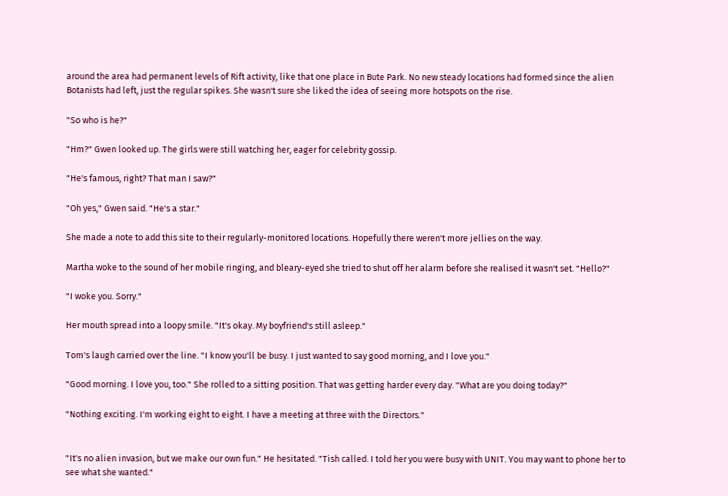around the area had permanent levels of Rift activity, like that one place in Bute Park. No new steady locations had formed since the alien Botanists had left, just the regular spikes. She wasn't sure she liked the idea of seeing more hotspots on the rise.

"So who is he?"

"Hm?" Gwen looked up. The girls were still watching her, eager for celebrity gossip.

"He's famous, right? That man I saw?"

"Oh yes," Gwen said. "He's a star."

She made a note to add this site to their regularly-monitored locations. Hopefully there weren't more jellies on the way.

Martha woke to the sound of her mobile ringing, and bleary-eyed she tried to shut off her alarm before she realised it wasn't set. "Hello?"

"I woke you. Sorry."

Her mouth spread into a loopy smile. "It's okay. My boyfriend's still asleep."

Tom's laugh carried over the line. "I know you'll be busy. I just wanted to say good morning, and I love you."

"Good morning. I love you, too." She rolled to a sitting position. That was getting harder every day. "What are you doing today?"

"Nothing exciting. I'm working eight to eight. I have a meeting at three with the Directors."


"It's no alien invasion, but we make our own fun." He hesitated. "Tish called. I told her you were busy with UNIT. You may want to phone her to see what she wanted."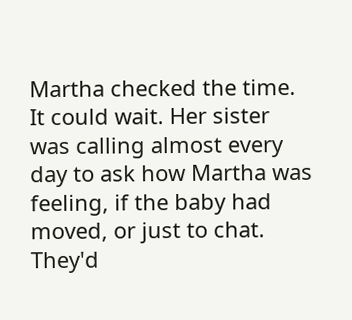Martha checked the time. It could wait. Her sister was calling almost every day to ask how Martha was feeling, if the baby had moved, or just to chat. They'd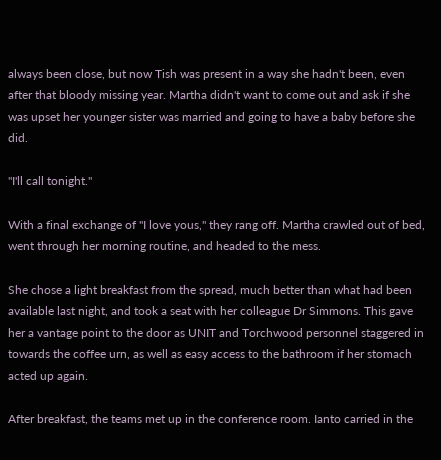always been close, but now Tish was present in a way she hadn't been, even after that bloody missing year. Martha didn't want to come out and ask if she was upset her younger sister was married and going to have a baby before she did.

"I'll call tonight."

With a final exchange of "I love yous," they rang off. Martha crawled out of bed, went through her morning routine, and headed to the mess.

She chose a light breakfast from the spread, much better than what had been available last night, and took a seat with her colleague Dr Simmons. This gave her a vantage point to the door as UNIT and Torchwood personnel staggered in towards the coffee urn, as well as easy access to the bathroom if her stomach acted up again.

After breakfast, the teams met up in the conference room. Ianto carried in the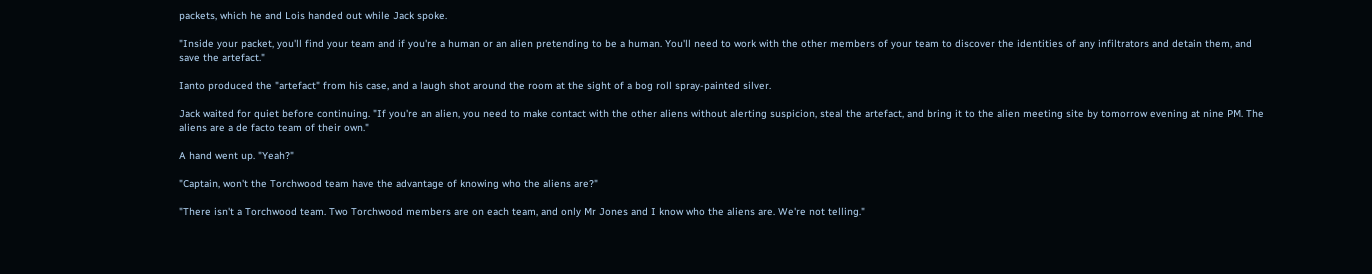packets, which he and Lois handed out while Jack spoke.

"Inside your packet, you'll find your team and if you're a human or an alien pretending to be a human. You'll need to work with the other members of your team to discover the identities of any infiltrators and detain them, and save the artefact."

Ianto produced the "artefact" from his case, and a laugh shot around the room at the sight of a bog roll spray-painted silver.

Jack waited for quiet before continuing. "If you're an alien, you need to make contact with the other aliens without alerting suspicion, steal the artefact, and bring it to the alien meeting site by tomorrow evening at nine PM. The aliens are a de facto team of their own."

A hand went up. "Yeah?"

"Captain, won't the Torchwood team have the advantage of knowing who the aliens are?"

"There isn't a Torchwood team. Two Torchwood members are on each team, and only Mr Jones and I know who the aliens are. We're not telling."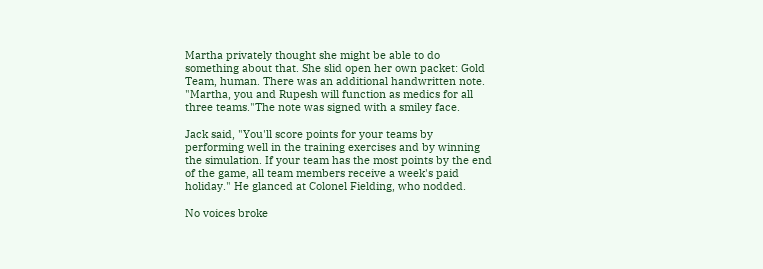Martha privately thought she might be able to do something about that. She slid open her own packet: Gold Team, human. There was an additional handwritten note. "Martha, you and Rupesh will function as medics for all three teams."The note was signed with a smiley face.

Jack said, "You'll score points for your teams by performing well in the training exercises and by winning the simulation. If your team has the most points by the end of the game, all team members receive a week's paid holiday." He glanced at Colonel Fielding, who nodded.

No voices broke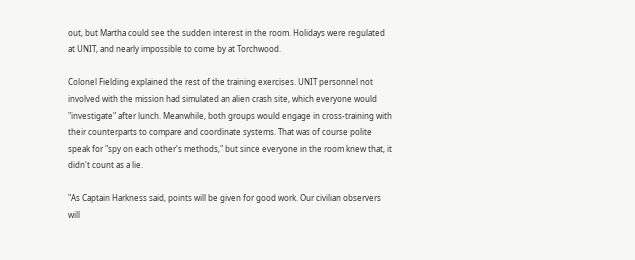out, but Martha could see the sudden interest in the room. Holidays were regulated at UNIT, and nearly impossible to come by at Torchwood.

Colonel Fielding explained the rest of the training exercises. UNIT personnel not involved with the mission had simulated an alien crash site, which everyone would "investigate" after lunch. Meanwhile, both groups would engage in cross-training with their counterparts to compare and coordinate systems. That was of course polite speak for "spy on each other's methods," but since everyone in the room knew that, it didn't count as a lie.

"As Captain Harkness said, points will be given for good work. Our civilian observers will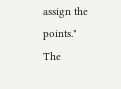assign the points." The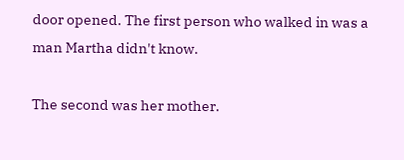door opened. The first person who walked in was a man Martha didn't know.

The second was her mother.